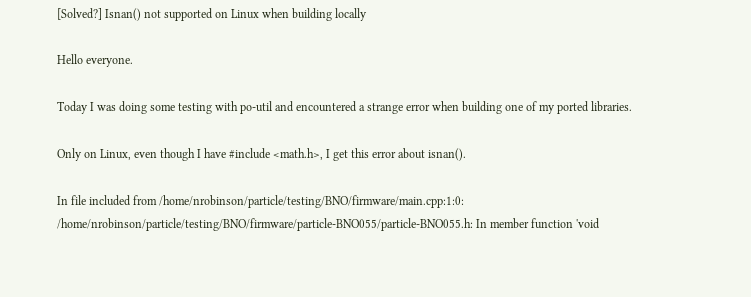[Solved?] Isnan() not supported on Linux when building locally

Hello everyone.

Today I was doing some testing with po-util and encountered a strange error when building one of my ported libraries.

Only on Linux, even though I have #include <math.h>, I get this error about isnan().

In file included from /home/nrobinson/particle/testing/BNO/firmware/main.cpp:1:0:
/home/nrobinson/particle/testing/BNO/firmware/particle-BNO055/particle-BNO055.h: In member function 'void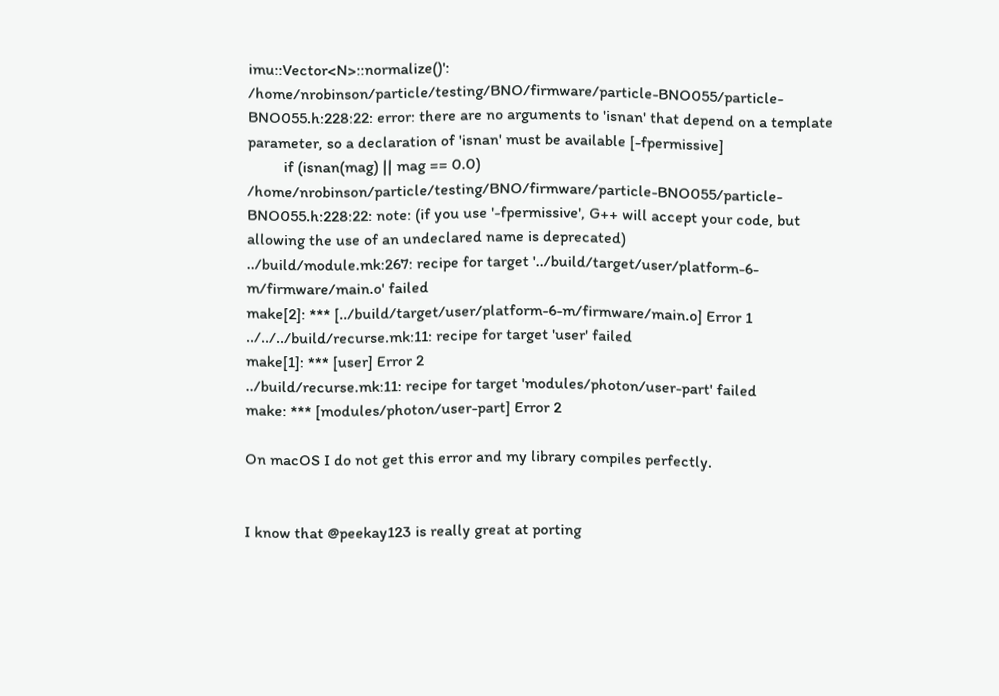imu::Vector<N>::normalize()':
/home/nrobinson/particle/testing/BNO/firmware/particle-BNO055/particle-BNO055.h:228:22: error: there are no arguments to 'isnan' that depend on a template parameter, so a declaration of 'isnan' must be available [-fpermissive]
         if (isnan(mag) || mag == 0.0)
/home/nrobinson/particle/testing/BNO/firmware/particle-BNO055/particle-BNO055.h:228:22: note: (if you use '-fpermissive', G++ will accept your code, but allowing the use of an undeclared name is deprecated)
../build/module.mk:267: recipe for target '../build/target/user/platform-6-m/firmware/main.o' failed
make[2]: *** [../build/target/user/platform-6-m/firmware/main.o] Error 1
../../../build/recurse.mk:11: recipe for target 'user' failed
make[1]: *** [user] Error 2
../build/recurse.mk:11: recipe for target 'modules/photon/user-part' failed
make: *** [modules/photon/user-part] Error 2

On macOS I do not get this error and my library compiles perfectly.


I know that @peekay123 is really great at porting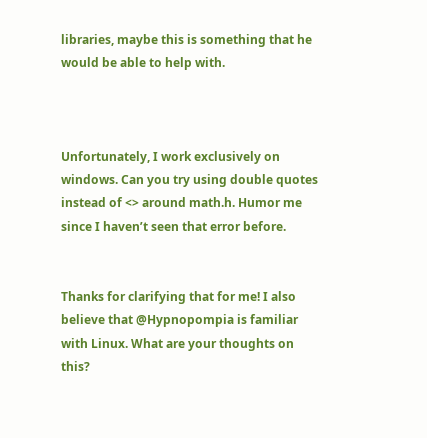libraries, maybe this is something that he would be able to help with.



Unfortunately, I work exclusively on windows. Can you try using double quotes instead of <> around math.h. Humor me since I haven’t seen that error before.


Thanks for clarifying that for me! I also believe that @Hypnopompia is familiar with Linux. What are your thoughts on this?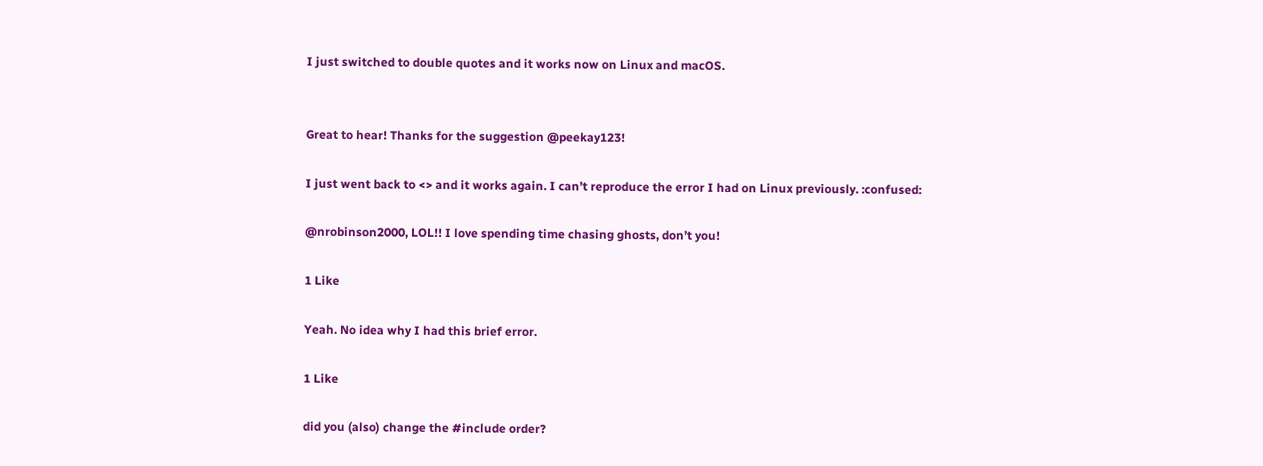I just switched to double quotes and it works now on Linux and macOS.


Great to hear! Thanks for the suggestion @peekay123!

I just went back to <> and it works again. I can’t reproduce the error I had on Linux previously. :confused:

@nrobinson2000, LOL!! I love spending time chasing ghosts, don’t you!

1 Like

Yeah. No idea why I had this brief error.

1 Like

did you (also) change the #include order?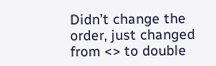Didn’t change the order, just changed from <> to double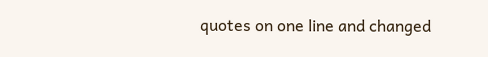quotes on one line and changed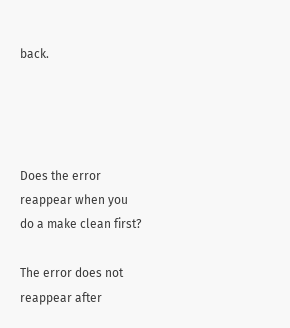back.




Does the error reappear when you do a make clean first?

The error does not reappear after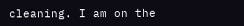cleaning. I am on the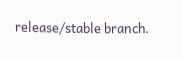release/stable branch.